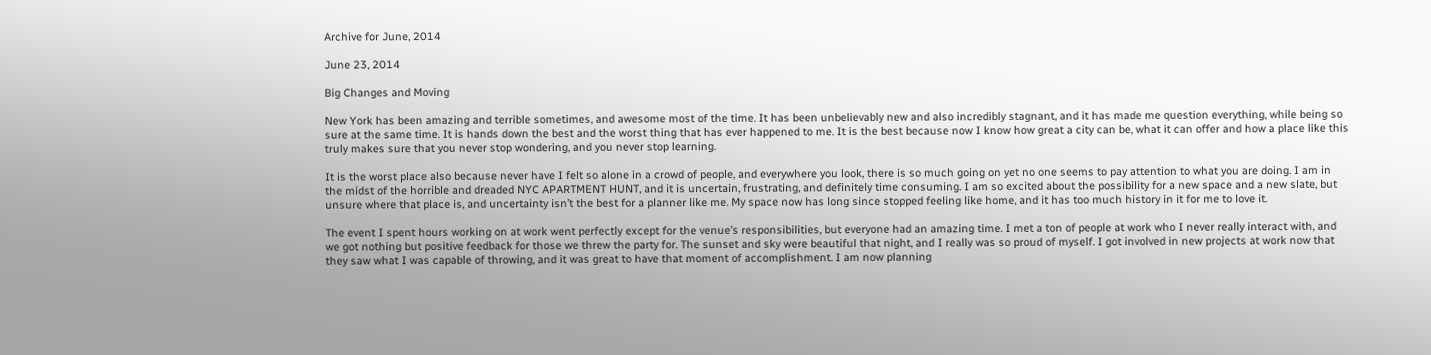Archive for June, 2014

June 23, 2014

Big Changes and Moving

New York has been amazing and terrible sometimes, and awesome most of the time. It has been unbelievably new and also incredibly stagnant, and it has made me question everything, while being so sure at the same time. It is hands down the best and the worst thing that has ever happened to me. It is the best because now I know how great a city can be, what it can offer and how a place like this truly makes sure that you never stop wondering, and you never stop learning.

It is the worst place also because never have I felt so alone in a crowd of people, and everywhere you look, there is so much going on yet no one seems to pay attention to what you are doing. I am in the midst of the horrible and dreaded NYC APARTMENT HUNT, and it is uncertain, frustrating, and definitely time consuming. I am so excited about the possibility for a new space and a new slate, but unsure where that place is, and uncertainty isn’t the best for a planner like me. My space now has long since stopped feeling like home, and it has too much history in it for me to love it.

The event I spent hours working on at work went perfectly except for the venue’s responsibilities, but everyone had an amazing time. I met a ton of people at work who I never really interact with, and we got nothing but positive feedback for those we threw the party for. The sunset and sky were beautiful that night, and I really was so proud of myself. I got involved in new projects at work now that they saw what I was capable of throwing, and it was great to have that moment of accomplishment. I am now planning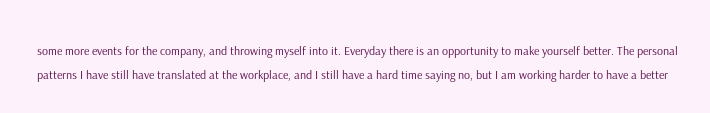some more events for the company, and throwing myself into it. Everyday there is an opportunity to make yourself better. The personal patterns I have still have translated at the workplace, and I still have a hard time saying no, but I am working harder to have a better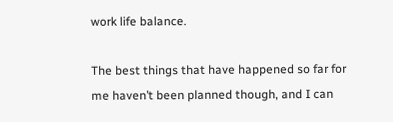work life balance.

The best things that have happened so far for me haven’t been planned though, and I can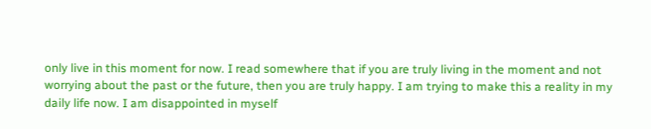only live in this moment for now. I read somewhere that if you are truly living in the moment and not worrying about the past or the future, then you are truly happy. I am trying to make this a reality in my daily life now. I am disappointed in myself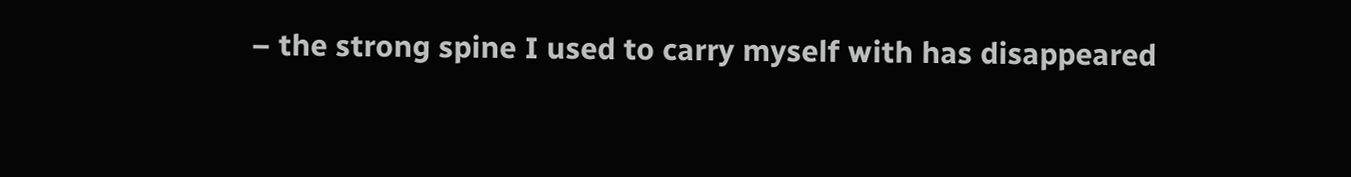– the strong spine I used to carry myself with has disappeared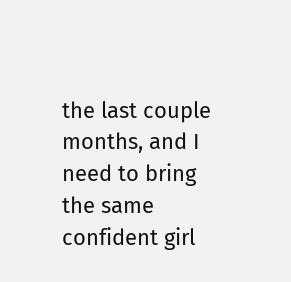the last couple months, and I need to bring the same confident girl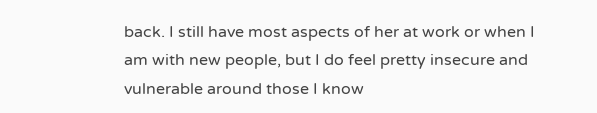back. I still have most aspects of her at work or when I am with new people, but I do feel pretty insecure and vulnerable around those I know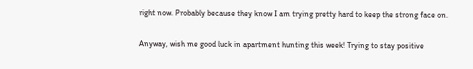right now. Probably because they know I am trying pretty hard to keep the strong face on.

Anyway, wish me good luck in apartment hunting this week! Trying to stay positive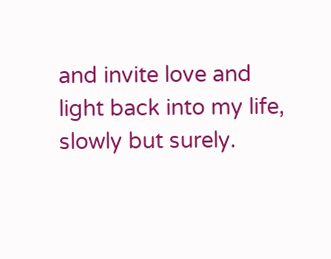and invite love and light back into my life, slowly but surely.